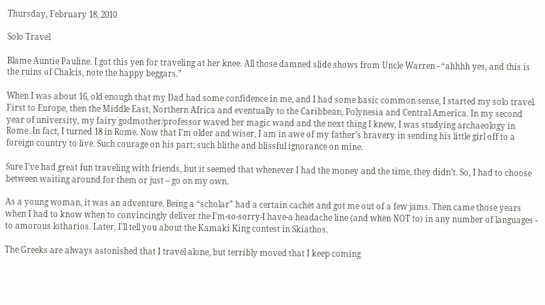Thursday, February 18, 2010

Solo Travel

Blame Auntie Pauline. I got this yen for traveling at her knee. All those damned slide shows from Uncle Warren - “ahhhh yes, and this is the ruins of Chalcis, note the happy beggars.”

When I was about 16, old enough that my Dad had some confidence in me, and I had some basic common sense, I started my solo travel. First to Europe, then the Middle East, Northern Africa and eventually to the Caribbean, Polynesia and Central America. In my second year of university, my fairy godmother/professor waved her magic wand and the next thing I knew, I was studying archaeology in Rome. In fact, I turned 18 in Rome. Now that I’m older and wiser, I am in awe of my father’s bravery in sending his little girl off to a foreign country to live. Such courage on his part; such blithe and blissful ignorance on mine.

Sure I’ve had great fun traveling with friends, but it seemed that whenever I had the money and the time, they didn’t. So, I had to choose between waiting around for them or just – go on my own.

As a young woman, it was an adventure. Being a “scholar” had a certain cachet and got me out of a few jams. Then came those years when I had to know when to convincingly deliver the I’m-so-sorry-I have-a headache line (and when NOT to) in any number of languages - to amorous lotharios. Later, I'll tell you about the Kamaki King contest in Skiathos.

The Greeks are always astonished that I travel alone, but terribly moved that I keep coming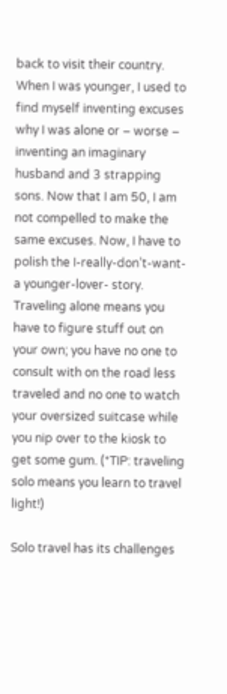back to visit their country. When I was younger, I used to find myself inventing excuses why I was alone or – worse – inventing an imaginary husband and 3 strapping sons. Now that I am 50, I am not compelled to make the same excuses. Now, I have to polish the I-really-don’t-want-a younger-lover- story. Traveling alone means you have to figure stuff out on your own; you have no one to consult with on the road less traveled and no one to watch your oversized suitcase while you nip over to the kiosk to get some gum. (*TIP: traveling solo means you learn to travel light!)

Solo travel has its challenges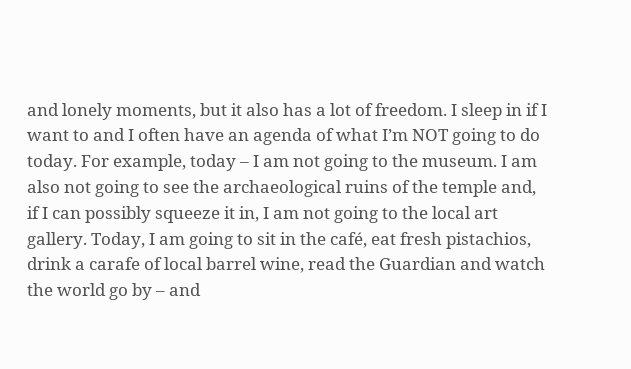and lonely moments, but it also has a lot of freedom. I sleep in if I want to and I often have an agenda of what I’m NOT going to do today. For example, today – I am not going to the museum. I am also not going to see the archaeological ruins of the temple and, if I can possibly squeeze it in, I am not going to the local art gallery. Today, I am going to sit in the café, eat fresh pistachios, drink a carafe of local barrel wine, read the Guardian and watch the world go by – and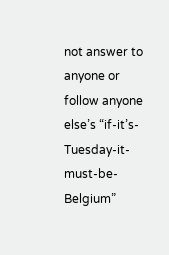not answer to anyone or follow anyone else’s “if-it’s-Tuesday-it-must-be-Belgium”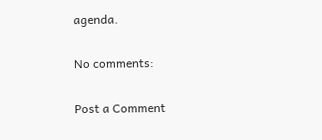agenda.

No comments:

Post a Comment